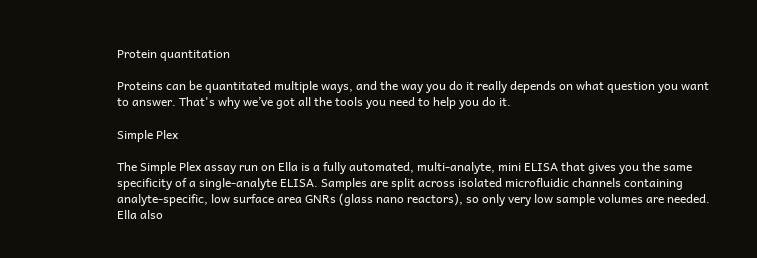Protein quantitation

Proteins can be quantitated multiple ways, and the way you do it really depends on what question you want to answer. That's why we’ve got all the tools you need to help you do it.

Simple Plex

The Simple Plex assay run on Ella is a fully automated, multi-analyte, mini ELISA that gives you the same specificity of a single-analyte ELISA. Samples are split across isolated microfluidic channels containing analyte-specific, low surface area GNRs (glass nano reactors), so only very low sample volumes are needed. Ella also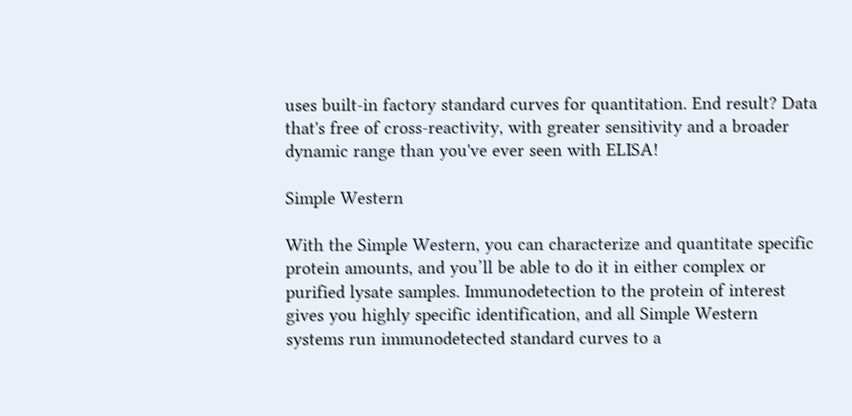uses built-in factory standard curves for quantitation. End result? Data that's free of cross-reactivity, with greater sensitivity and a broader dynamic range than you've ever seen with ELISA!

Simple Western

With the Simple Western, you can characterize and quantitate specific protein amounts, and you’ll be able to do it in either complex or purified lysate samples. Immunodetection to the protein of interest gives you highly specific identification, and all Simple Western systems run immunodetected standard curves to a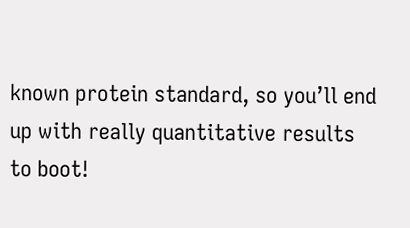known protein standard, so you’ll end up with really quantitative results to boot!